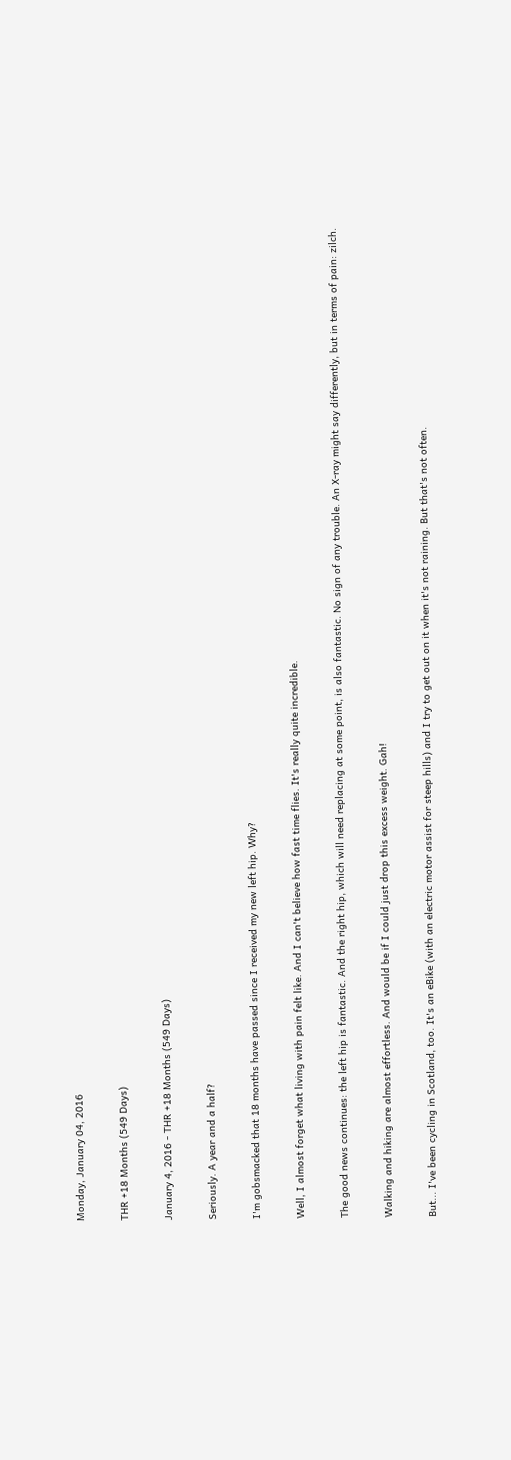Monday, January 04, 2016

THR +18 Months (549 Days)

January 4, 2016 - THR +18 Months (549 Days)

Seriously. A year and a half?

I'm gobsmacked that 18 months have passed since I received my new left hip. Why?

Well, I almost forget what living with pain felt like. And I can't believe how fast time flies. It's really quite incredible.

The good news continues: the left hip is fantastic. And the right hip, which will need replacing at some point, is also fantastic. No sign of any trouble. An X-ray might say differently, but in terms of pain: zilch.

Walking and hiking are almost effortless. And would be if I could just drop this excess weight. Gah!

But... I've been cycling in Scotland, too. It's an eBike (with an electric motor assist for steep hills) and I try to get out on it when it's not raining. But that's not often.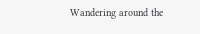Wandering around the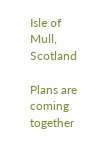Isle of Mull, Scotland

Plans are coming together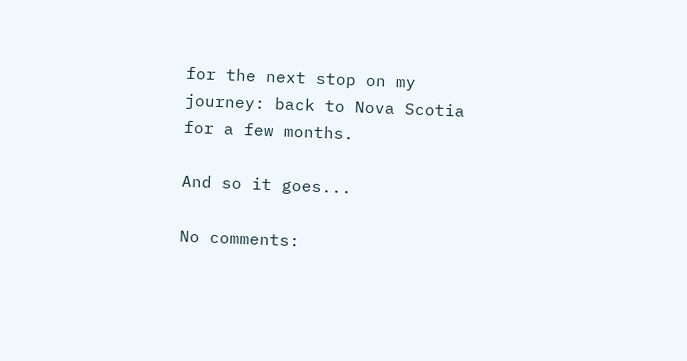for the next stop on my journey: back to Nova Scotia for a few months.

And so it goes...

No comments: